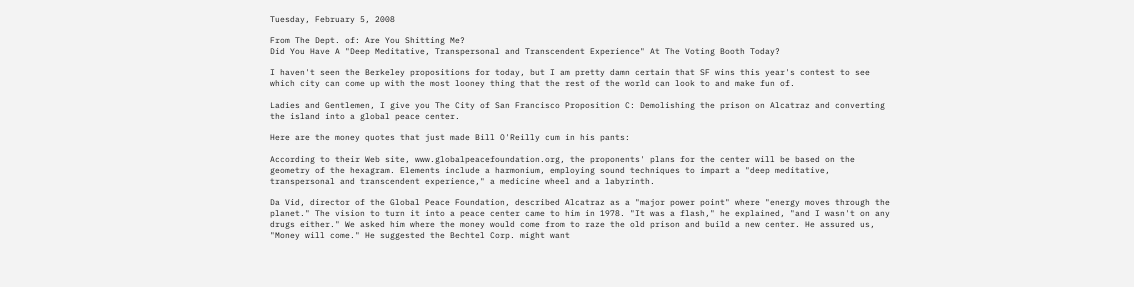Tuesday, February 5, 2008

From The Dept. of: Are You Shitting Me?
Did You Have A "Deep Meditative, Transpersonal and Transcendent Experience" At The Voting Booth Today?

I haven't seen the Berkeley propositions for today, but I am pretty damn certain that SF wins this year's contest to see which city can come up with the most looney thing that the rest of the world can look to and make fun of.

Ladies and Gentlemen, I give you The City of San Francisco Proposition C: Demolishing the prison on Alcatraz and converting the island into a global peace center.

Here are the money quotes that just made Bill O'Reilly cum in his pants:

According to their Web site, www.globalpeacefoundation.org, the proponents' plans for the center will be based on the geometry of the hexagram. Elements include a harmonium, employing sound techniques to impart a "deep meditative, transpersonal and transcendent experience," a medicine wheel and a labyrinth.

Da Vid, director of the Global Peace Foundation, described Alcatraz as a "major power point" where "energy moves through the planet." The vision to turn it into a peace center came to him in 1978. "It was a flash," he explained, "and I wasn't on any drugs either." We asked him where the money would come from to raze the old prison and build a new center. He assured us, "Money will come." He suggested the Bechtel Corp. might want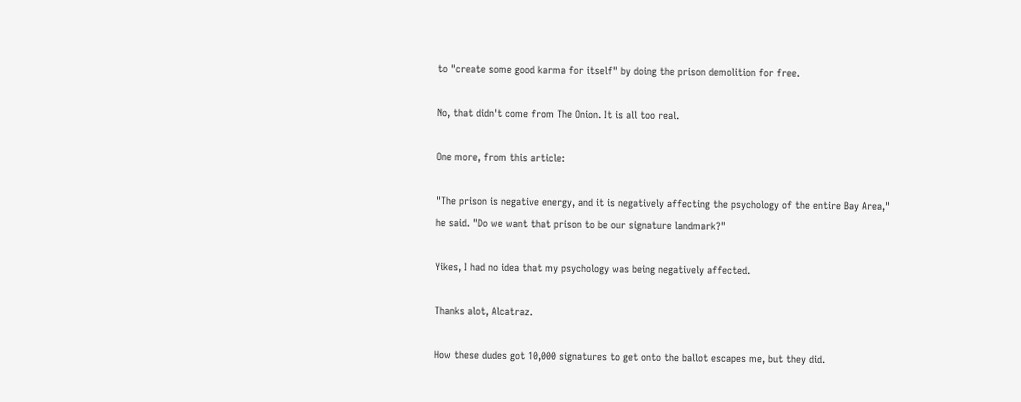to "create some good karma for itself" by doing the prison demolition for free.

No, that didn't come from The Onion. It is all too real.

One more, from this article:

"The prison is negative energy, and it is negatively affecting the psychology of the entire Bay Area," he said. "Do we want that prison to be our signature landmark?"

Yikes, I had no idea that my psychology was being negatively affected.

Thanks alot, Alcatraz.

How these dudes got 10,000 signatures to get onto the ballot escapes me, but they did.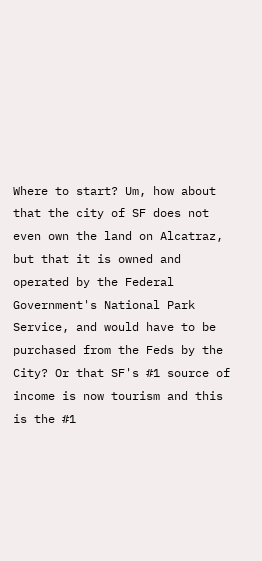Where to start? Um, how about that the city of SF does not even own the land on Alcatraz, but that it is owned and operated by the Federal Government's National Park Service, and would have to be purchased from the Feds by the City? Or that SF's #1 source of income is now tourism and this is the #1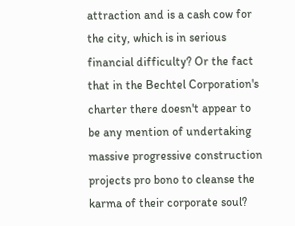attraction and is a cash cow for the city, which is in serious financial difficulty? Or the fact that in the Bechtel Corporation's charter there doesn't appear to be any mention of undertaking massive progressive construction projects pro bono to cleanse the karma of their corporate soul?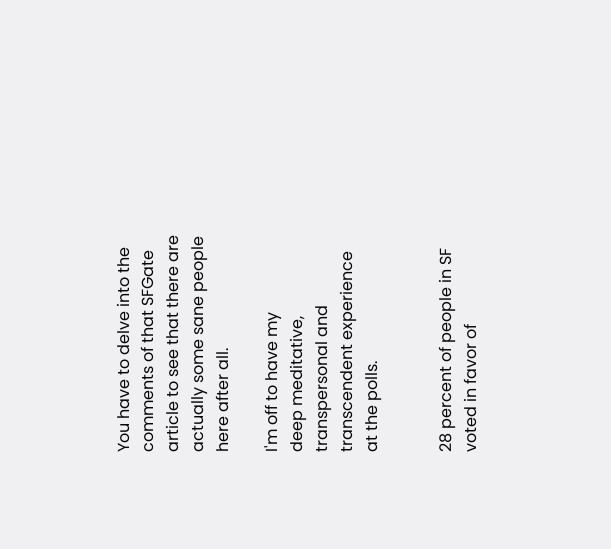You have to delve into the comments of that SFGate article to see that there are actually some sane people here after all.

I'm off to have my
deep meditative, transpersonal and transcendent experience at the polls.


28 percent of people in SF voted in favor of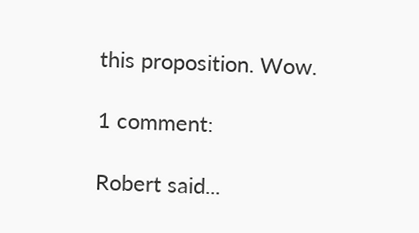this proposition. Wow.

1 comment:

Robert said...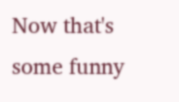Now that's some funny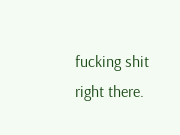fucking shit right there.